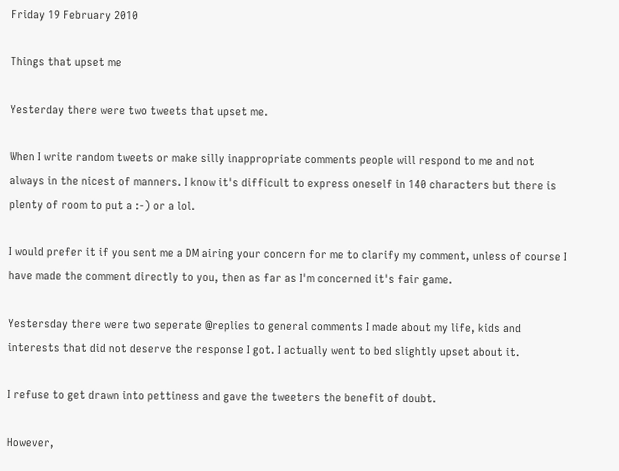Friday 19 February 2010

Things that upset me

Yesterday there were two tweets that upset me.

When I write random tweets or make silly inappropriate comments people will respond to me and not always in the nicest of manners. I know it's difficult to express oneself in 140 characters but there is plenty of room to put a :-) or a lol.

I would prefer it if you sent me a DM airing your concern for me to clarify my comment, unless of course I have made the comment directly to you, then as far as I'm concerned it's fair game.

Yestersday there were two seperate @replies to general comments I made about my life, kids and interests that did not deserve the response I got. I actually went to bed slightly upset about it.

I refuse to get drawn into pettiness and gave the tweeters the benefit of doubt.

However,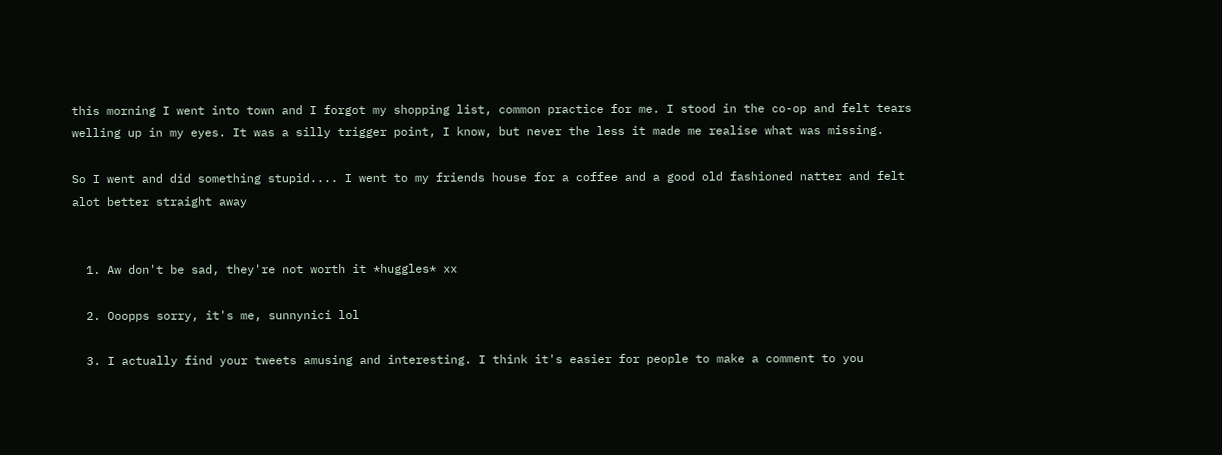this morning I went into town and I forgot my shopping list, common practice for me. I stood in the co-op and felt tears welling up in my eyes. It was a silly trigger point, I know, but never the less it made me realise what was missing.

So I went and did something stupid.... I went to my friends house for a coffee and a good old fashioned natter and felt alot better straight away


  1. Aw don't be sad, they're not worth it *huggles* xx

  2. Ooopps sorry, it's me, sunnynici lol

  3. I actually find your tweets amusing and interesting. I think it's easier for people to make a comment to you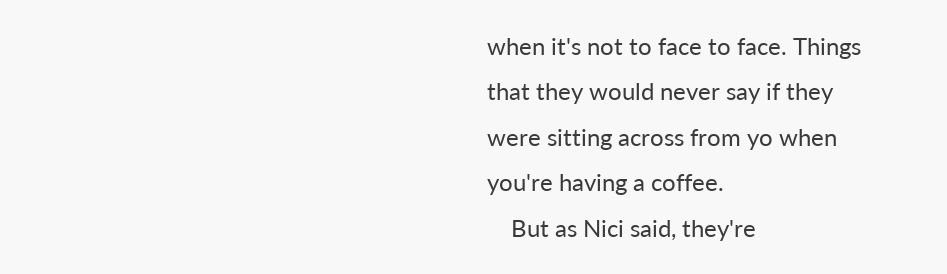when it's not to face to face. Things that they would never say if they were sitting across from yo when you're having a coffee.
    But as Nici said, they're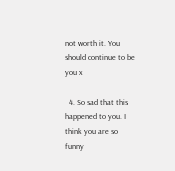not worth it. You should continue to be you x

  4. So sad that this happened to you. I think you are so funny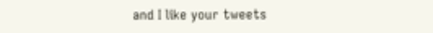and I like your tweets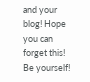and your blog! Hope you can forget this! Be yourself!